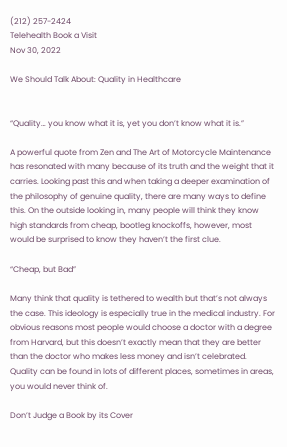(212) 257-2424
Telehealth Book a Visit
Nov 30, 2022

We Should Talk About: Quality in Healthcare


“Quality… you know what it is, yet you don’t know what it is.”

A powerful quote from Zen and The Art of Motorcycle Maintenance has resonated with many because of its truth and the weight that it carries. Looking past this and when taking a deeper examination of the philosophy of genuine quality, there are many ways to define this. On the outside looking in, many people will think they know high standards from cheap, bootleg knockoffs, however, most would be surprised to know they haven’t the first clue.

“Cheap, but Bad”

Many think that quality is tethered to wealth but that’s not always the case. This ideology is especially true in the medical industry. For obvious reasons most people would choose a doctor with a degree from Harvard, but this doesn’t exactly mean that they are better than the doctor who makes less money and isn’t celebrated. Quality can be found in lots of different places, sometimes in areas, you would never think of.

Don’t Judge a Book by its Cover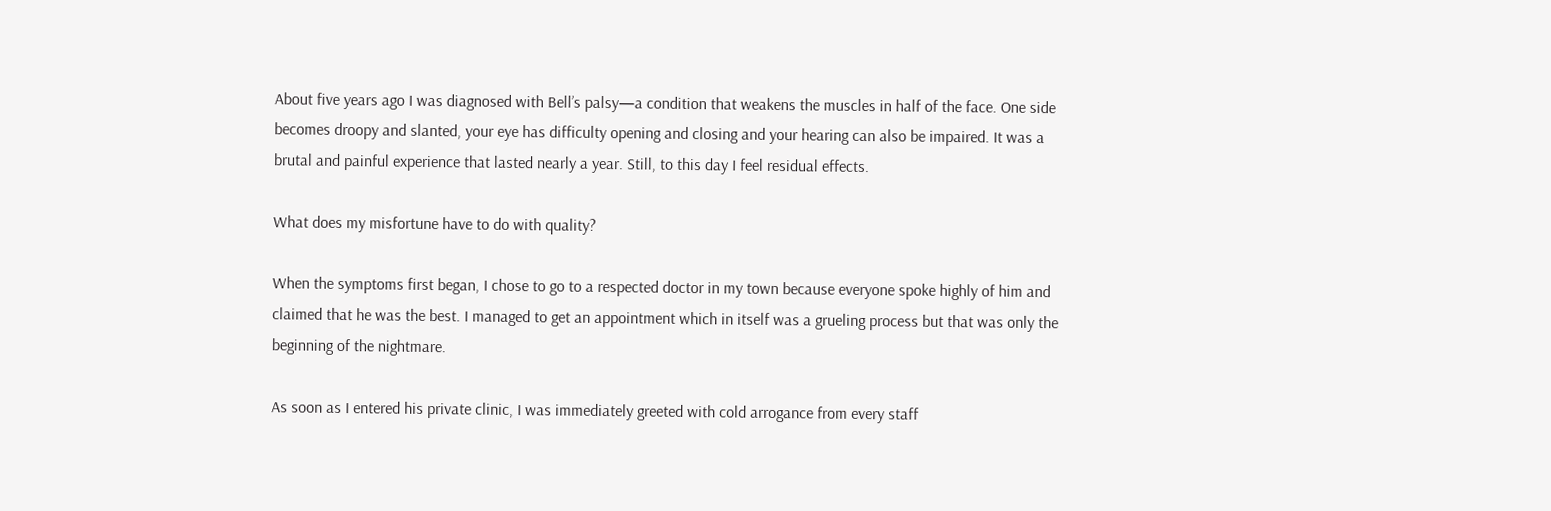About five years ago I was diagnosed with Bell’s palsy—a condition that weakens the muscles in half of the face. One side becomes droopy and slanted, your eye has difficulty opening and closing and your hearing can also be impaired. It was a brutal and painful experience that lasted nearly a year. Still, to this day I feel residual effects.

What does my misfortune have to do with quality?

When the symptoms first began, I chose to go to a respected doctor in my town because everyone spoke highly of him and claimed that he was the best. I managed to get an appointment which in itself was a grueling process but that was only the beginning of the nightmare.

As soon as I entered his private clinic, I was immediately greeted with cold arrogance from every staff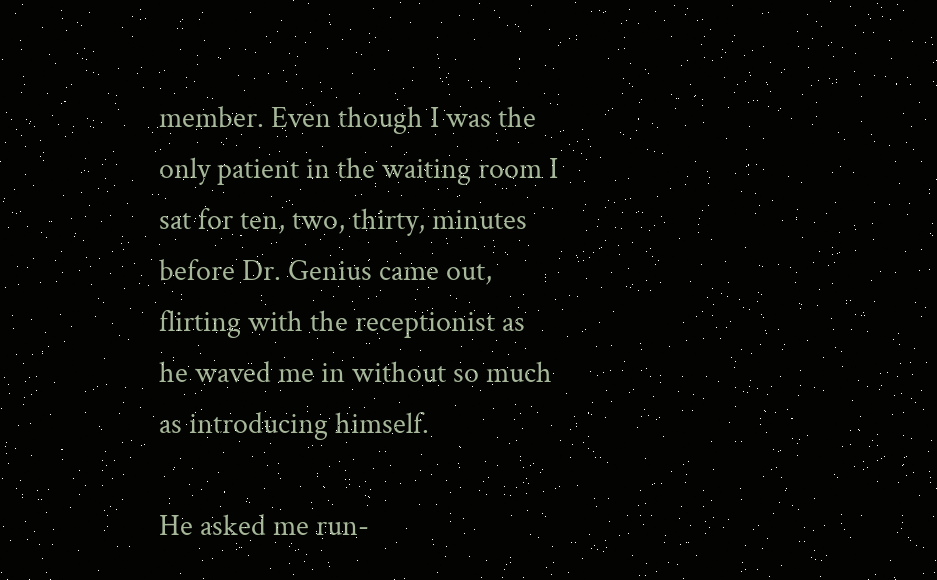member. Even though I was the only patient in the waiting room I sat for ten, two, thirty, minutes before Dr. Genius came out, flirting with the receptionist as he waved me in without so much as introducing himself.

He asked me run-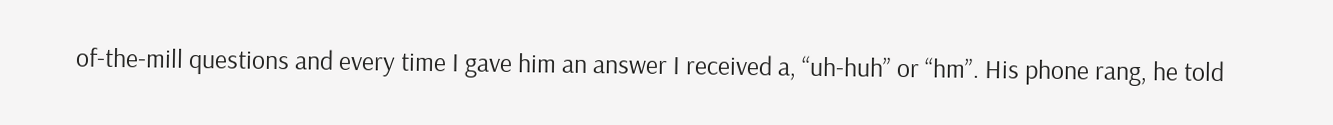of-the-mill questions and every time I gave him an answer I received a, “uh-huh” or “hm”. His phone rang, he told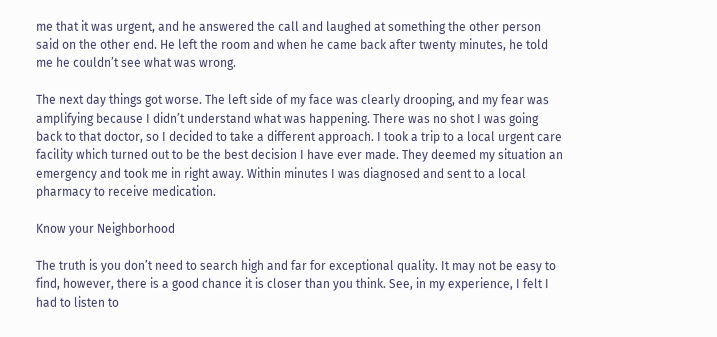me that it was urgent, and he answered the call and laughed at something the other person said on the other end. He left the room and when he came back after twenty minutes, he told me he couldn’t see what was wrong.

The next day things got worse. The left side of my face was clearly drooping, and my fear was amplifying because I didn’t understand what was happening. There was no shot I was going back to that doctor, so I decided to take a different approach. I took a trip to a local urgent care facility which turned out to be the best decision I have ever made. They deemed my situation an emergency and took me in right away. Within minutes I was diagnosed and sent to a local pharmacy to receive medication.

Know your Neighborhood

The truth is you don’t need to search high and far for exceptional quality. It may not be easy to find, however, there is a good chance it is closer than you think. See, in my experience, I felt I had to listen to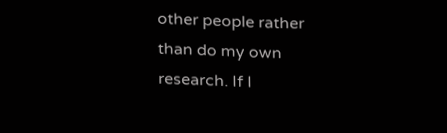other people rather than do my own research. If I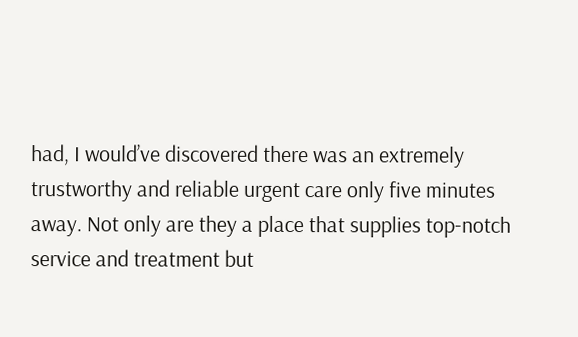had, I would’ve discovered there was an extremely trustworthy and reliable urgent care only five minutes away. Not only are they a place that supplies top-notch service and treatment but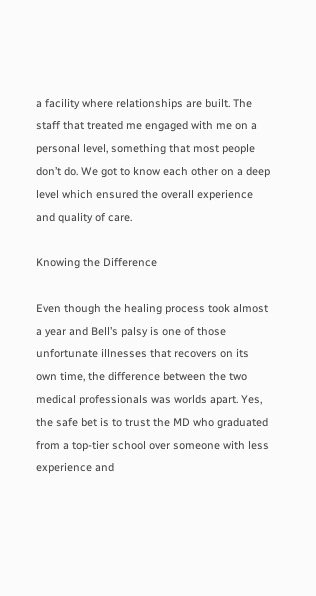a facility where relationships are built. The staff that treated me engaged with me on a personal level, something that most people don’t do. We got to know each other on a deep level which ensured the overall experience and quality of care.

Knowing the Difference

Even though the healing process took almost a year and Bell’s palsy is one of those unfortunate illnesses that recovers on its own time, the difference between the two medical professionals was worlds apart. Yes, the safe bet is to trust the MD who graduated from a top-tier school over someone with less experience and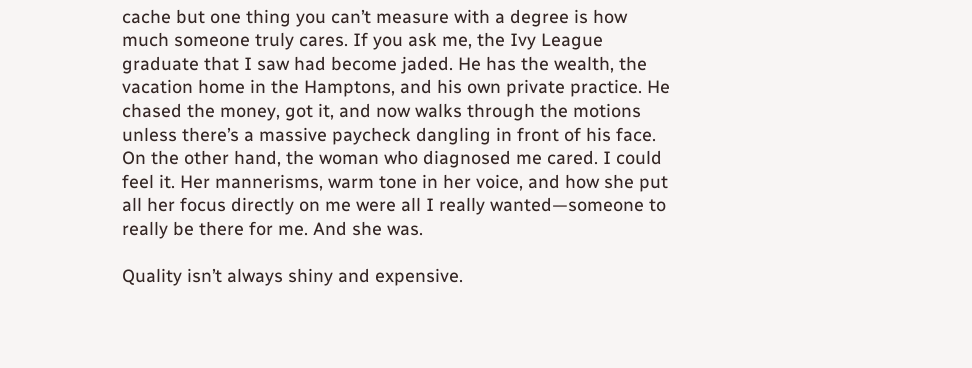cache but one thing you can’t measure with a degree is how much someone truly cares. If you ask me, the Ivy League graduate that I saw had become jaded. He has the wealth, the vacation home in the Hamptons, and his own private practice. He chased the money, got it, and now walks through the motions unless there’s a massive paycheck dangling in front of his face. On the other hand, the woman who diagnosed me cared. I could feel it. Her mannerisms, warm tone in her voice, and how she put all her focus directly on me were all I really wanted—someone to really be there for me. And she was.

Quality isn’t always shiny and expensive.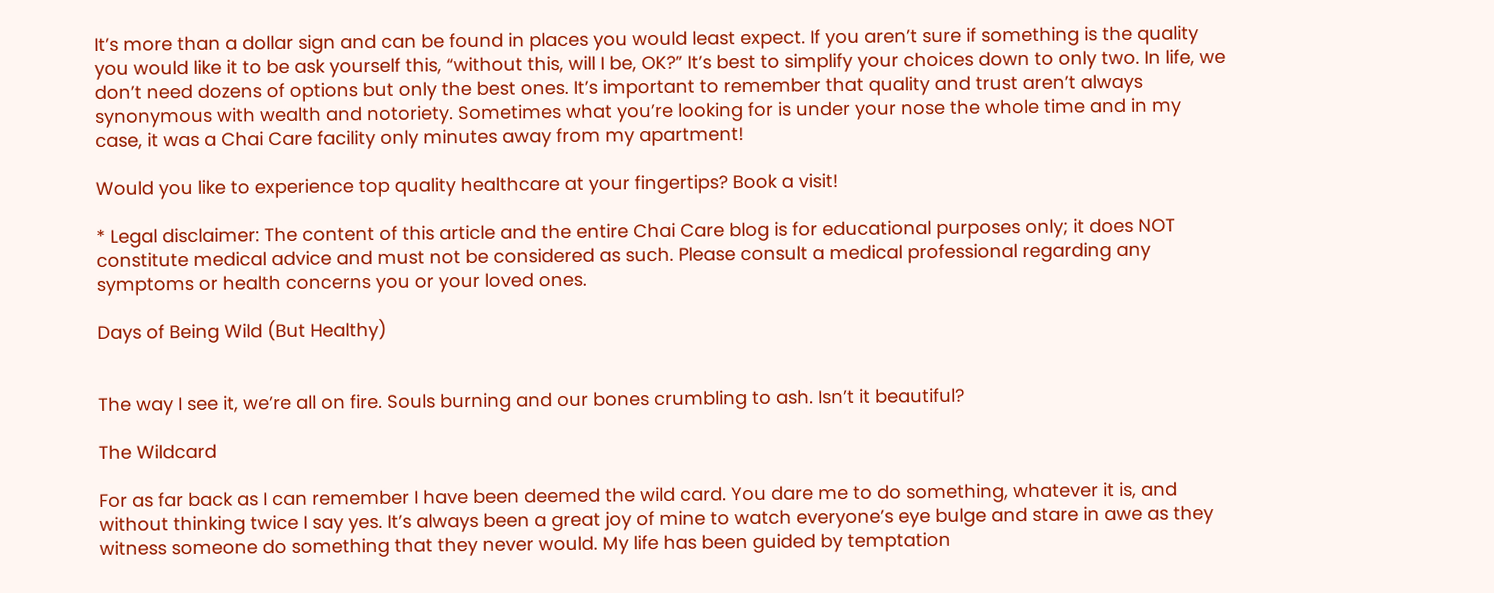It’s more than a dollar sign and can be found in places you would least expect. If you aren’t sure if something is the quality you would like it to be ask yourself this, “without this, will I be, OK?” It’s best to simplify your choices down to only two. In life, we don’t need dozens of options but only the best ones. It’s important to remember that quality and trust aren’t always synonymous with wealth and notoriety. Sometimes what you’re looking for is under your nose the whole time and in my case, it was a Chai Care facility only minutes away from my apartment!

Would you like to experience top quality healthcare at your fingertips? Book a visit!

* Legal disclaimer: The content of this article and the entire Chai Care blog is for educational purposes only; it does NOT constitute medical advice and must not be considered as such. Please consult a medical professional regarding any symptoms or health concerns you or your loved ones.

Days of Being Wild (But Healthy)


The way I see it, we’re all on fire. Souls burning and our bones crumbling to ash. Isn’t it beautiful?

The Wildcard

For as far back as I can remember I have been deemed the wild card. You dare me to do something, whatever it is, and without thinking twice I say yes. It’s always been a great joy of mine to watch everyone’s eye bulge and stare in awe as they witness someone do something that they never would. My life has been guided by temptation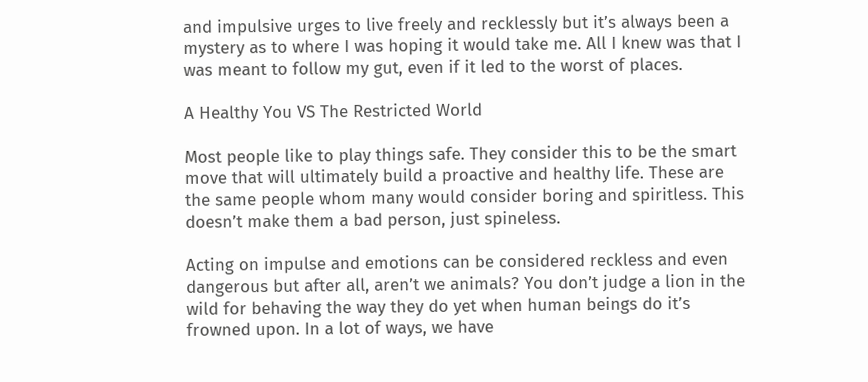and impulsive urges to live freely and recklessly but it’s always been a mystery as to where I was hoping it would take me. All I knew was that I was meant to follow my gut, even if it led to the worst of places.

A Healthy You VS The Restricted World

Most people like to play things safe. They consider this to be the smart move that will ultimately build a proactive and healthy life. These are the same people whom many would consider boring and spiritless. This doesn’t make them a bad person, just spineless.

Acting on impulse and emotions can be considered reckless and even dangerous but after all, aren’t we animals? You don’t judge a lion in the wild for behaving the way they do yet when human beings do it’s frowned upon. In a lot of ways, we have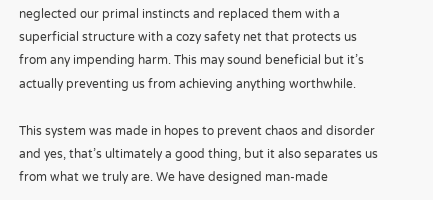neglected our primal instincts and replaced them with a superficial structure with a cozy safety net that protects us from any impending harm. This may sound beneficial but it’s actually preventing us from achieving anything worthwhile.

This system was made in hopes to prevent chaos and disorder and yes, that’s ultimately a good thing, but it also separates us from what we truly are. We have designed man-made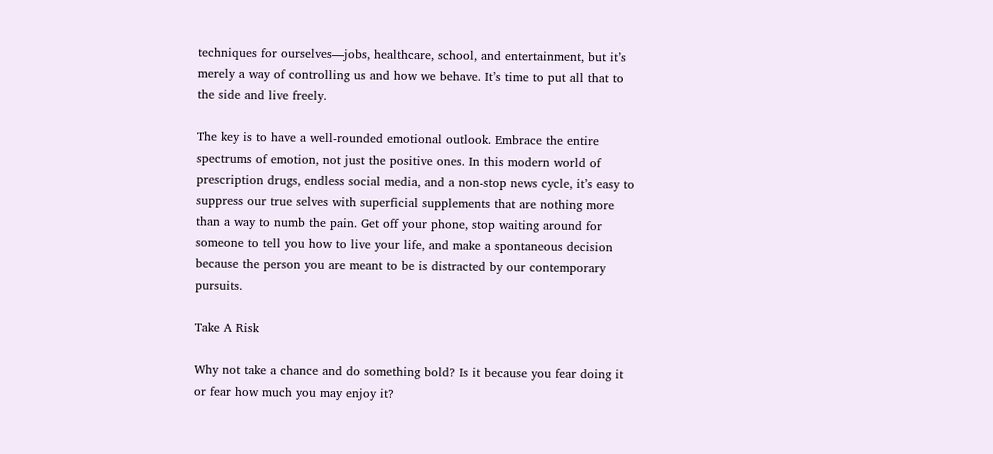techniques for ourselves—jobs, healthcare, school, and entertainment, but it’s merely a way of controlling us and how we behave. It’s time to put all that to the side and live freely.

The key is to have a well-rounded emotional outlook. Embrace the entire spectrums of emotion, not just the positive ones. In this modern world of prescription drugs, endless social media, and a non-stop news cycle, it’s easy to suppress our true selves with superficial supplements that are nothing more than a way to numb the pain. Get off your phone, stop waiting around for someone to tell you how to live your life, and make a spontaneous decision because the person you are meant to be is distracted by our contemporary pursuits.

Take A Risk

Why not take a chance and do something bold? Is it because you fear doing it or fear how much you may enjoy it?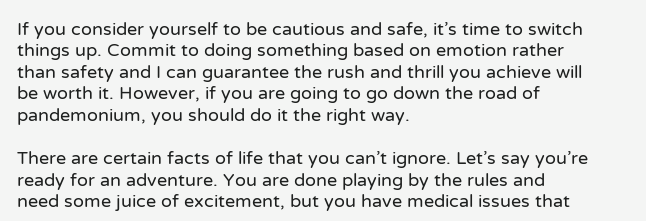If you consider yourself to be cautious and safe, it’s time to switch things up. Commit to doing something based on emotion rather than safety and I can guarantee the rush and thrill you achieve will be worth it. However, if you are going to go down the road of pandemonium, you should do it the right way.

There are certain facts of life that you can’t ignore. Let’s say you’re ready for an adventure. You are done playing by the rules and need some juice of excitement, but you have medical issues that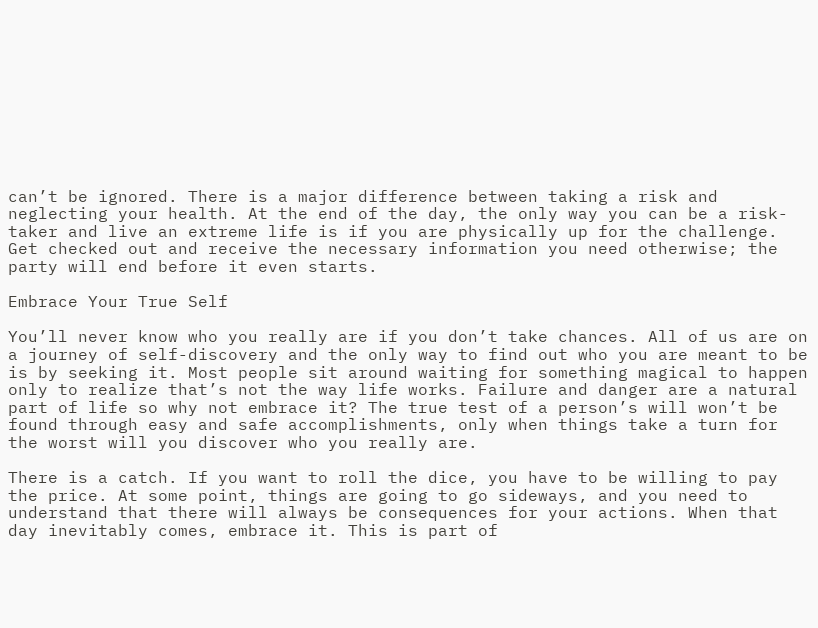can’t be ignored. There is a major difference between taking a risk and neglecting your health. At the end of the day, the only way you can be a risk-taker and live an extreme life is if you are physically up for the challenge. Get checked out and receive the necessary information you need otherwise; the party will end before it even starts.

Embrace Your True Self

You’ll never know who you really are if you don’t take chances. All of us are on a journey of self-discovery and the only way to find out who you are meant to be is by seeking it. Most people sit around waiting for something magical to happen only to realize that’s not the way life works. Failure and danger are a natural part of life so why not embrace it? The true test of a person’s will won’t be found through easy and safe accomplishments, only when things take a turn for the worst will you discover who you really are.

There is a catch. If you want to roll the dice, you have to be willing to pay the price. At some point, things are going to go sideways, and you need to understand that there will always be consequences for your actions. When that day inevitably comes, embrace it. This is part of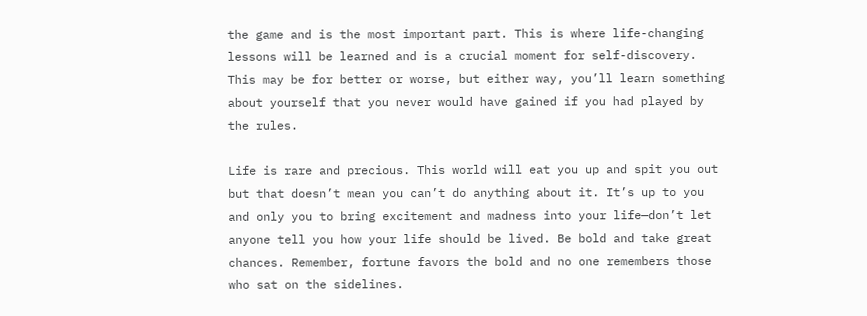the game and is the most important part. This is where life-changing lessons will be learned and is a crucial moment for self-discovery. This may be for better or worse, but either way, you’ll learn something about yourself that you never would have gained if you had played by the rules.

Life is rare and precious. This world will eat you up and spit you out but that doesn’t mean you can’t do anything about it. It’s up to you and only you to bring excitement and madness into your life—don’t let anyone tell you how your life should be lived. Be bold and take great chances. Remember, fortune favors the bold and no one remembers those who sat on the sidelines.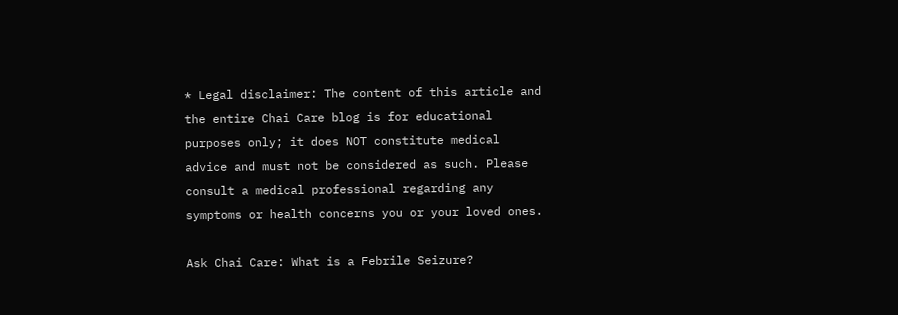* Legal disclaimer: The content of this article and the entire Chai Care blog is for educational purposes only; it does NOT constitute medical advice and must not be considered as such. Please consult a medical professional regarding any symptoms or health concerns you or your loved ones.

Ask Chai Care: What is a Febrile Seizure?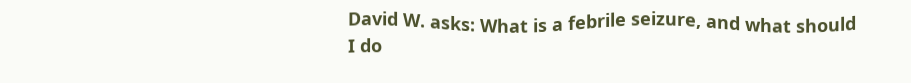David W. asks: What is a febrile seizure, and what should I do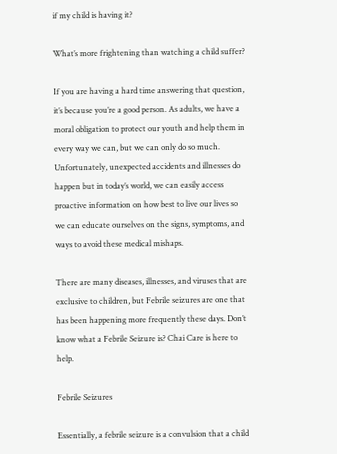if my child is having it?

What’s more frightening than watching a child suffer?

If you are having a hard time answering that question, it’s because you’re a good person. As adults, we have a moral obligation to protect our youth and help them in every way we can, but we can only do so much. Unfortunately, unexpected accidents and illnesses do happen but in today’s world, we can easily access proactive information on how best to live our lives so we can educate ourselves on the signs, symptoms, and ways to avoid these medical mishaps.

There are many diseases, illnesses, and viruses that are exclusive to children, but Febrile seizures are one that has been happening more frequently these days. Don’t know what a Febrile Seizure is? Chai Care is here to help.

Febrile Seizures

Essentially, a febrile seizure is a convulsion that a child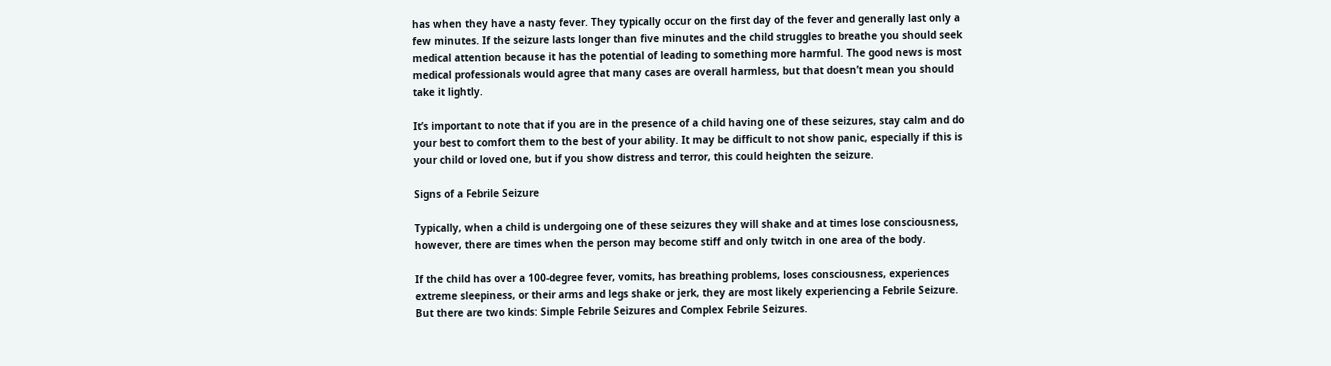has when they have a nasty fever. They typically occur on the first day of the fever and generally last only a few minutes. If the seizure lasts longer than five minutes and the child struggles to breathe you should seek medical attention because it has the potential of leading to something more harmful. The good news is most medical professionals would agree that many cases are overall harmless, but that doesn’t mean you should take it lightly.

It’s important to note that if you are in the presence of a child having one of these seizures, stay calm and do your best to comfort them to the best of your ability. It may be difficult to not show panic, especially if this is your child or loved one, but if you show distress and terror, this could heighten the seizure.

Signs of a Febrile Seizure

Typically, when a child is undergoing one of these seizures they will shake and at times lose consciousness, however, there are times when the person may become stiff and only twitch in one area of the body.

If the child has over a 100-degree fever, vomits, has breathing problems, loses consciousness, experiences extreme sleepiness, or their arms and legs shake or jerk, they are most likely experiencing a Febrile Seizure. But there are two kinds: Simple Febrile Seizures and Complex Febrile Seizures.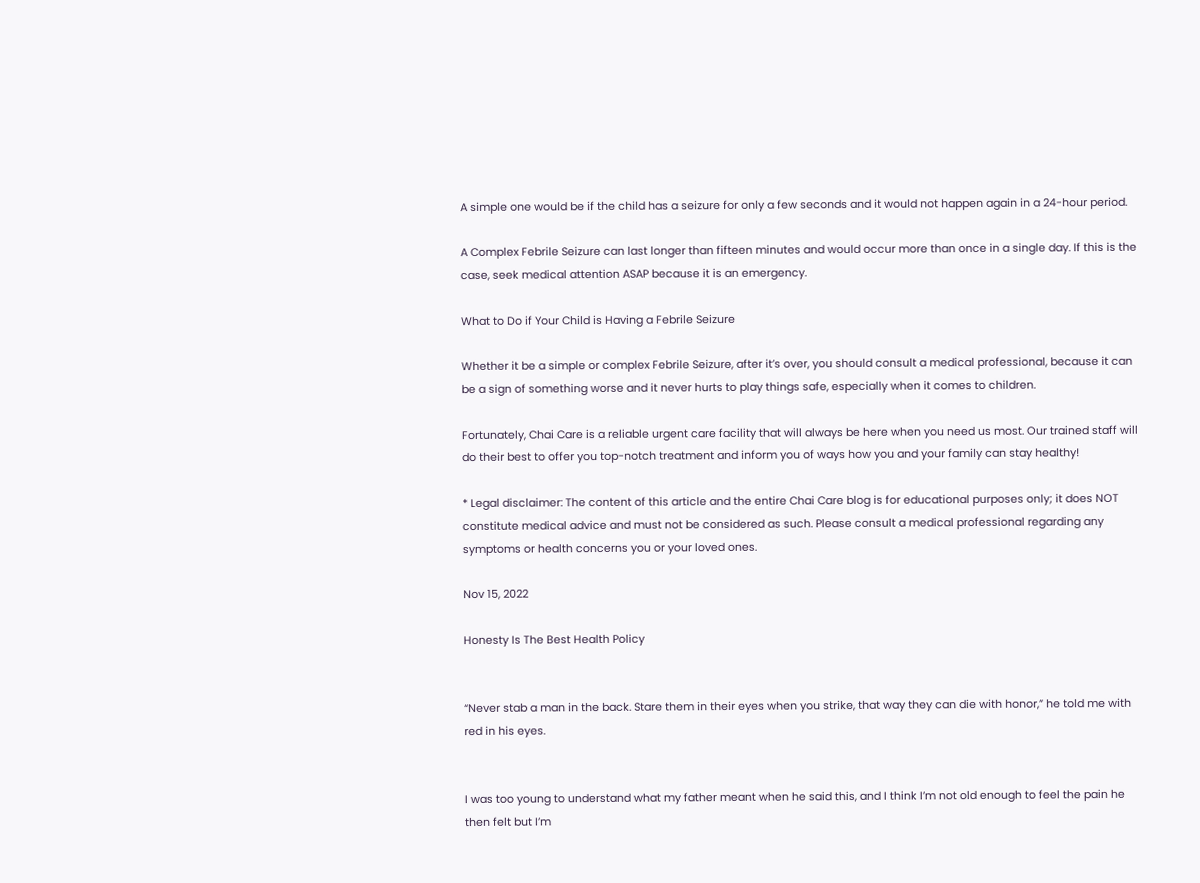A simple one would be if the child has a seizure for only a few seconds and it would not happen again in a 24-hour period.

A Complex Febrile Seizure can last longer than fifteen minutes and would occur more than once in a single day. If this is the case, seek medical attention ASAP because it is an emergency.

What to Do if Your Child is Having a Febrile Seizure

Whether it be a simple or complex Febrile Seizure, after it’s over, you should consult a medical professional, because it can be a sign of something worse and it never hurts to play things safe, especially when it comes to children.

Fortunately, Chai Care is a reliable urgent care facility that will always be here when you need us most. Our trained staff will do their best to offer you top-notch treatment and inform you of ways how you and your family can stay healthy!

* Legal disclaimer: The content of this article and the entire Chai Care blog is for educational purposes only; it does NOT constitute medical advice and must not be considered as such. Please consult a medical professional regarding any symptoms or health concerns you or your loved ones.

Nov 15, 2022

Honesty Is The Best Health Policy


“Never stab a man in the back. Stare them in their eyes when you strike, that way they can die with honor,” he told me with red in his eyes.


I was too young to understand what my father meant when he said this, and I think I’m not old enough to feel the pain he then felt but I’m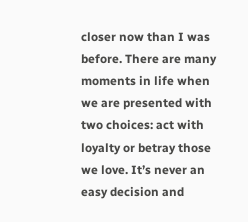closer now than I was before. There are many moments in life when we are presented with two choices: act with loyalty or betray those we love. It’s never an easy decision and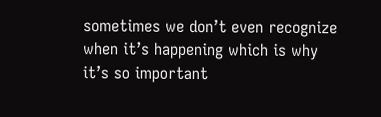sometimes we don’t even recognize when it’s happening which is why it’s so important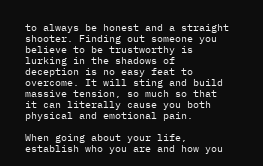to always be honest and a straight shooter. Finding out someone you believe to be trustworthy is lurking in the shadows of deception is no easy feat to overcome. It will sting and build massive tension, so much so that it can literally cause you both physical and emotional pain.

When going about your life, establish who you are and how you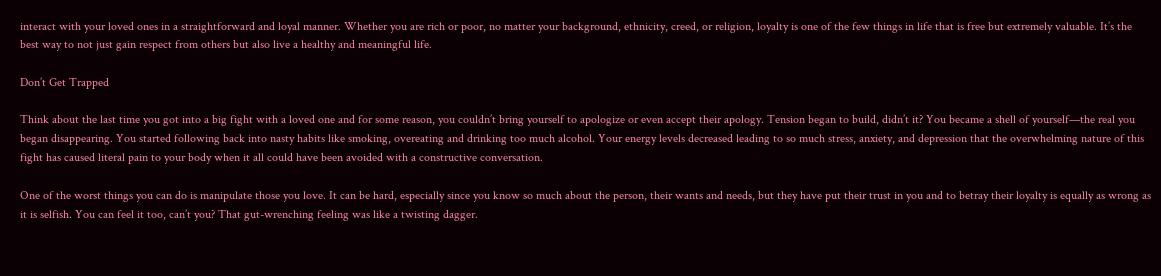interact with your loved ones in a straightforward and loyal manner. Whether you are rich or poor, no matter your background, ethnicity, creed, or religion, loyalty is one of the few things in life that is free but extremely valuable. It’s the best way to not just gain respect from others but also live a healthy and meaningful life.

Don’t Get Trapped

Think about the last time you got into a big fight with a loved one and for some reason, you couldn’t bring yourself to apologize or even accept their apology. Tension began to build, didn’t it? You became a shell of yourself—the real you began disappearing. You started following back into nasty habits like smoking, overeating and drinking too much alcohol. Your energy levels decreased leading to so much stress, anxiety, and depression that the overwhelming nature of this fight has caused literal pain to your body when it all could have been avoided with a constructive conversation.

One of the worst things you can do is manipulate those you love. It can be hard, especially since you know so much about the person, their wants and needs, but they have put their trust in you and to betray their loyalty is equally as wrong as it is selfish. You can feel it too, can’t you? That gut-wrenching feeling was like a twisting dagger.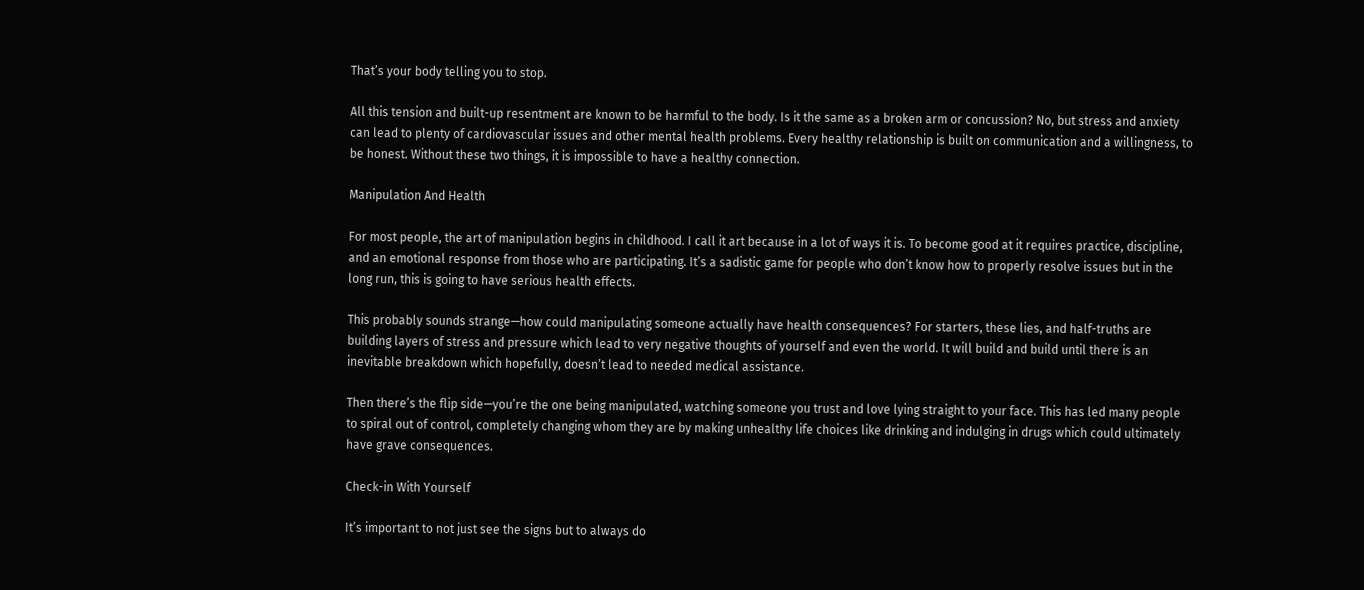That’s your body telling you to stop.

All this tension and built-up resentment are known to be harmful to the body. Is it the same as a broken arm or concussion? No, but stress and anxiety can lead to plenty of cardiovascular issues and other mental health problems. Every healthy relationship is built on communication and a willingness, to be honest. Without these two things, it is impossible to have a healthy connection.

Manipulation And Health

For most people, the art of manipulation begins in childhood. I call it art because in a lot of ways it is. To become good at it requires practice, discipline, and an emotional response from those who are participating. It’s a sadistic game for people who don’t know how to properly resolve issues but in the long run, this is going to have serious health effects.

This probably sounds strange—how could manipulating someone actually have health consequences? For starters, these lies, and half-truths are building layers of stress and pressure which lead to very negative thoughts of yourself and even the world. It will build and build until there is an inevitable breakdown which hopefully, doesn’t lead to needed medical assistance.

Then there’s the flip side—you’re the one being manipulated, watching someone you trust and love lying straight to your face. This has led many people to spiral out of control, completely changing whom they are by making unhealthy life choices like drinking and indulging in drugs which could ultimately have grave consequences.

Check-in With Yourself

It’s important to not just see the signs but to always do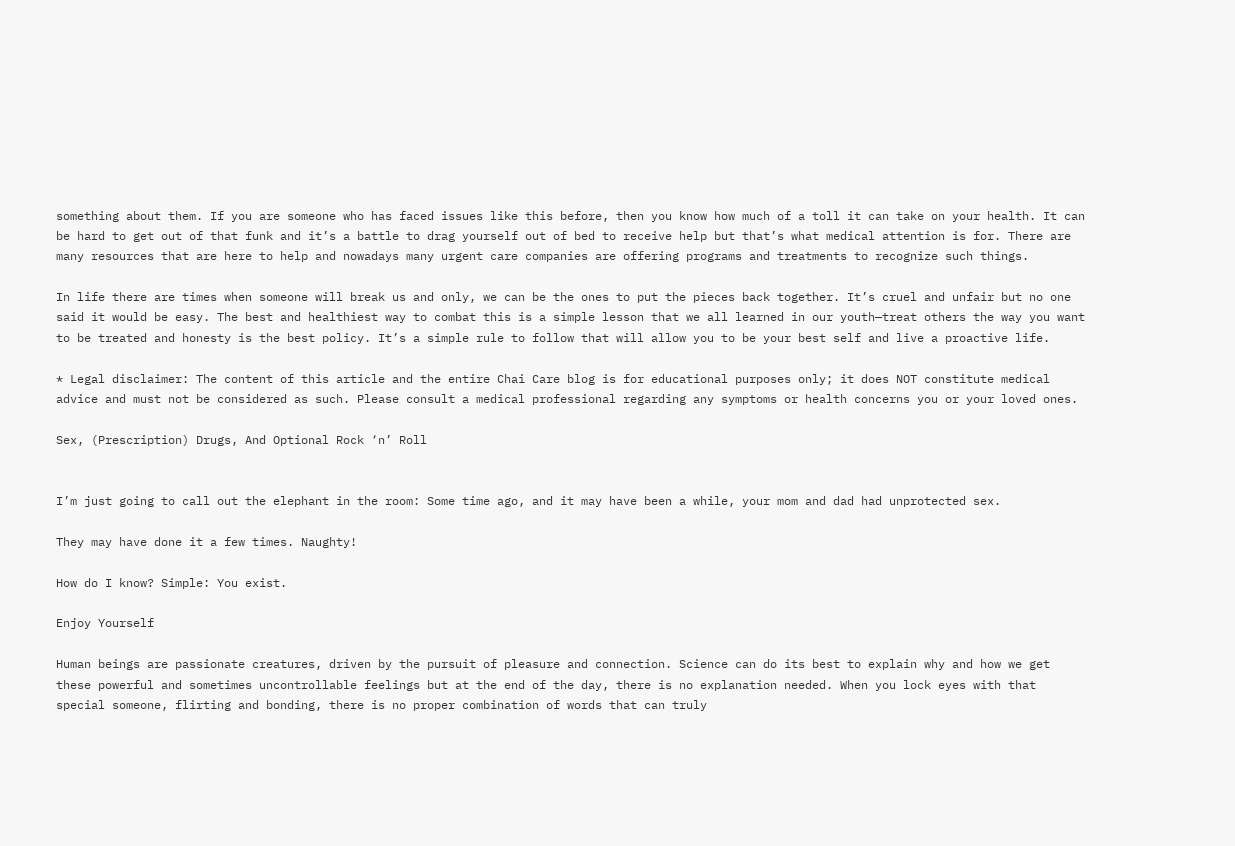something about them. If you are someone who has faced issues like this before, then you know how much of a toll it can take on your health. It can be hard to get out of that funk and it’s a battle to drag yourself out of bed to receive help but that’s what medical attention is for. There are many resources that are here to help and nowadays many urgent care companies are offering programs and treatments to recognize such things.

In life there are times when someone will break us and only, we can be the ones to put the pieces back together. It’s cruel and unfair but no one said it would be easy. The best and healthiest way to combat this is a simple lesson that we all learned in our youth—treat others the way you want to be treated and honesty is the best policy. It’s a simple rule to follow that will allow you to be your best self and live a proactive life.

* Legal disclaimer: The content of this article and the entire Chai Care blog is for educational purposes only; it does NOT constitute medical advice and must not be considered as such. Please consult a medical professional regarding any symptoms or health concerns you or your loved ones.

Sex, (Prescription) Drugs, And Optional Rock ‘n’ Roll


I’m just going to call out the elephant in the room: Some time ago, and it may have been a while, your mom and dad had unprotected sex.

They may have done it a few times. Naughty!

How do I know? Simple: You exist.

Enjoy Yourself

Human beings are passionate creatures, driven by the pursuit of pleasure and connection. Science can do its best to explain why and how we get these powerful and sometimes uncontrollable feelings but at the end of the day, there is no explanation needed. When you lock eyes with that special someone, flirting and bonding, there is no proper combination of words that can truly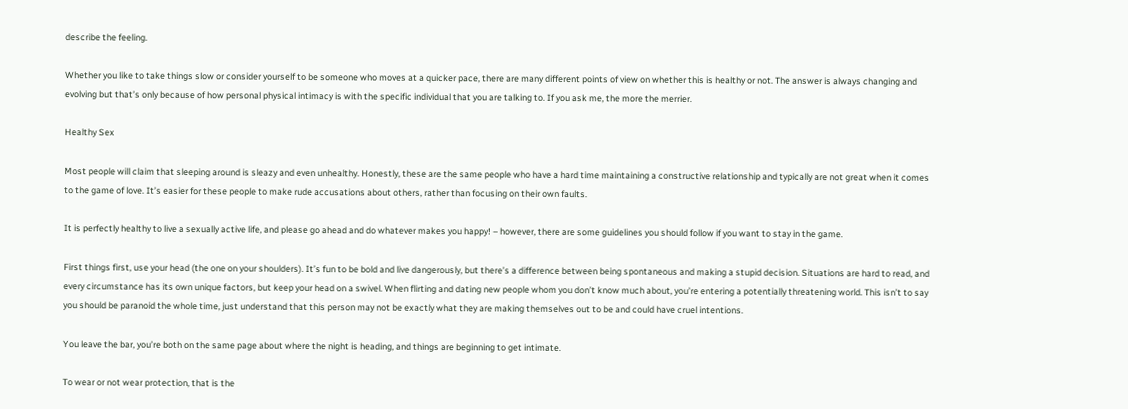describe the feeling.

Whether you like to take things slow or consider yourself to be someone who moves at a quicker pace, there are many different points of view on whether this is healthy or not. The answer is always changing and evolving but that’s only because of how personal physical intimacy is with the specific individual that you are talking to. If you ask me, the more the merrier.

Healthy Sex

Most people will claim that sleeping around is sleazy and even unhealthy. Honestly, these are the same people who have a hard time maintaining a constructive relationship and typically are not great when it comes to the game of love. It’s easier for these people to make rude accusations about others, rather than focusing on their own faults.

It is perfectly healthy to live a sexually active life, and please go ahead and do whatever makes you happy! – however, there are some guidelines you should follow if you want to stay in the game.

First things first, use your head (the one on your shoulders). It’s fun to be bold and live dangerously, but there’s a difference between being spontaneous and making a stupid decision. Situations are hard to read, and every circumstance has its own unique factors, but keep your head on a swivel. When flirting and dating new people whom you don’t know much about, you’re entering a potentially threatening world. This isn’t to say you should be paranoid the whole time, just understand that this person may not be exactly what they are making themselves out to be and could have cruel intentions.

You leave the bar, you’re both on the same page about where the night is heading, and things are beginning to get intimate.

To wear or not wear protection, that is the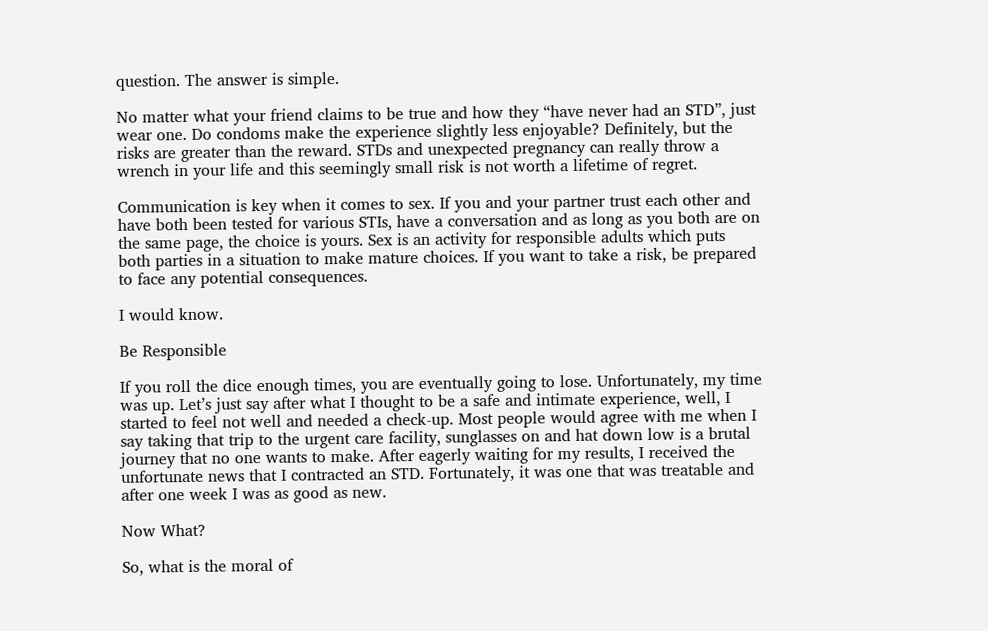question. The answer is simple.

No matter what your friend claims to be true and how they “have never had an STD”, just wear one. Do condoms make the experience slightly less enjoyable? Definitely, but the risks are greater than the reward. STDs and unexpected pregnancy can really throw a wrench in your life and this seemingly small risk is not worth a lifetime of regret.

Communication is key when it comes to sex. If you and your partner trust each other and have both been tested for various STIs, have a conversation and as long as you both are on the same page, the choice is yours. Sex is an activity for responsible adults which puts both parties in a situation to make mature choices. If you want to take a risk, be prepared to face any potential consequences.

I would know.

Be Responsible

If you roll the dice enough times, you are eventually going to lose. Unfortunately, my time was up. Let’s just say after what I thought to be a safe and intimate experience, well, I started to feel not well and needed a check-up. Most people would agree with me when I say taking that trip to the urgent care facility, sunglasses on and hat down low is a brutal journey that no one wants to make. After eagerly waiting for my results, I received the unfortunate news that I contracted an STD. Fortunately, it was one that was treatable and after one week I was as good as new.

Now What?

So, what is the moral of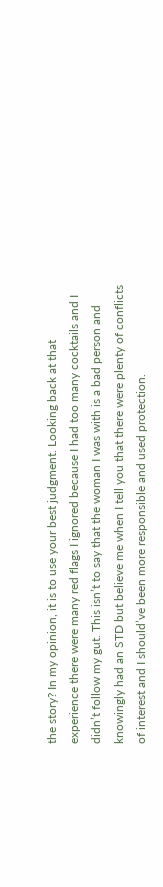the story? In my opinion, it is to use your best judgment. Looking back at that experience there were many red flags I ignored because I had too many cocktails and I didn’t follow my gut. This isn’t to say that the woman I was with is a bad person and knowingly had an STD but believe me when I tell you that there were plenty of conflicts of interest and I should’ve been more responsible and used protection.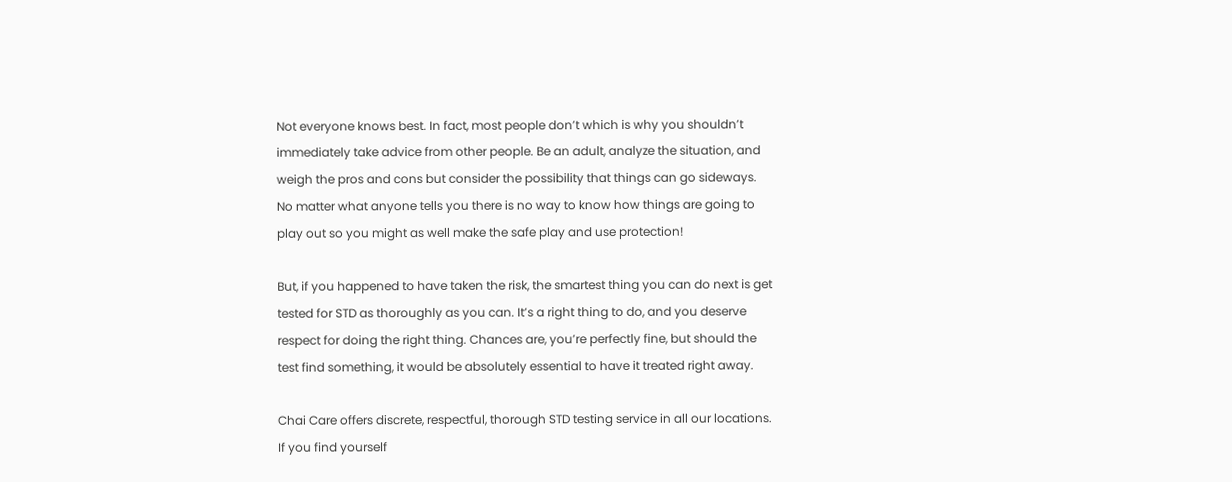Not everyone knows best. In fact, most people don’t which is why you shouldn’t immediately take advice from other people. Be an adult, analyze the situation, and weigh the pros and cons but consider the possibility that things can go sideways. No matter what anyone tells you there is no way to know how things are going to play out so you might as well make the safe play and use protection!

But, if you happened to have taken the risk, the smartest thing you can do next is get tested for STD as thoroughly as you can. It’s a right thing to do, and you deserve respect for doing the right thing. Chances are, you’re perfectly fine, but should the test find something, it would be absolutely essential to have it treated right away.

Chai Care offers discrete, respectful, thorough STD testing service in all our locations. If you find yourself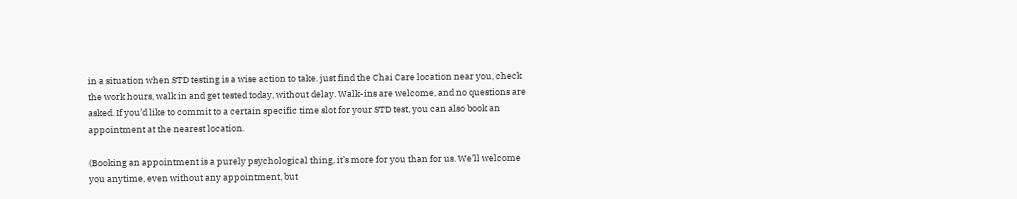in a situation when STD testing is a wise action to take. just find the Chai Care location near you, check the work hours, walk in and get tested today, without delay. Walk-ins are welcome, and no questions are asked. If you’d like to commit to a certain specific time slot for your STD test, you can also book an appointment at the nearest location.

(Booking an appointment is a purely psychological thing, it’s more for you than for us. We’ll welcome you anytime, even without any appointment, but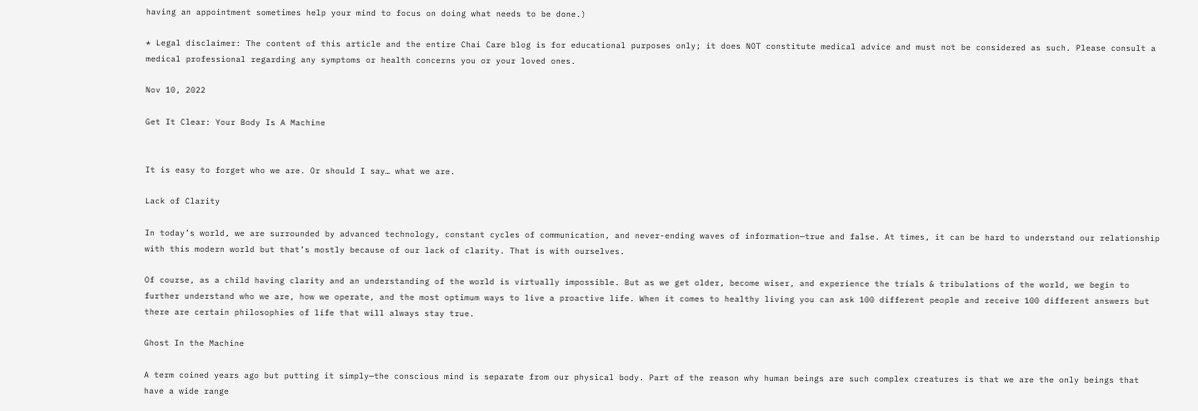having an appointment sometimes help your mind to focus on doing what needs to be done.)

* Legal disclaimer: The content of this article and the entire Chai Care blog is for educational purposes only; it does NOT constitute medical advice and must not be considered as such. Please consult a medical professional regarding any symptoms or health concerns you or your loved ones.

Nov 10, 2022

Get It Clear: Your Body Is A Machine


It is easy to forget who we are. Or should I say… what we are.

Lack of Clarity

In today’s world, we are surrounded by advanced technology, constant cycles of communication, and never-ending waves of information—true and false. At times, it can be hard to understand our relationship with this modern world but that’s mostly because of our lack of clarity. That is with ourselves.

Of course, as a child having clarity and an understanding of the world is virtually impossible. But as we get older, become wiser, and experience the trials & tribulations of the world, we begin to further understand who we are, how we operate, and the most optimum ways to live a proactive life. When it comes to healthy living you can ask 100 different people and receive 100 different answers but there are certain philosophies of life that will always stay true.

Ghost In the Machine

A term coined years ago but putting it simply—the conscious mind is separate from our physical body. Part of the reason why human beings are such complex creatures is that we are the only beings that have a wide range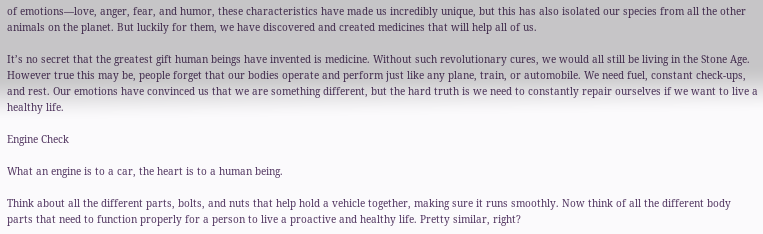of emotions—love, anger, fear, and humor, these characteristics have made us incredibly unique, but this has also isolated our species from all the other animals on the planet. But luckily for them, we have discovered and created medicines that will help all of us.

It’s no secret that the greatest gift human beings have invented is medicine. Without such revolutionary cures, we would all still be living in the Stone Age. However true this may be, people forget that our bodies operate and perform just like any plane, train, or automobile. We need fuel, constant check-ups, and rest. Our emotions have convinced us that we are something different, but the hard truth is we need to constantly repair ourselves if we want to live a healthy life.

Engine Check

What an engine is to a car, the heart is to a human being.

Think about all the different parts, bolts, and nuts that help hold a vehicle together, making sure it runs smoothly. Now think of all the different body parts that need to function properly for a person to live a proactive and healthy life. Pretty similar, right?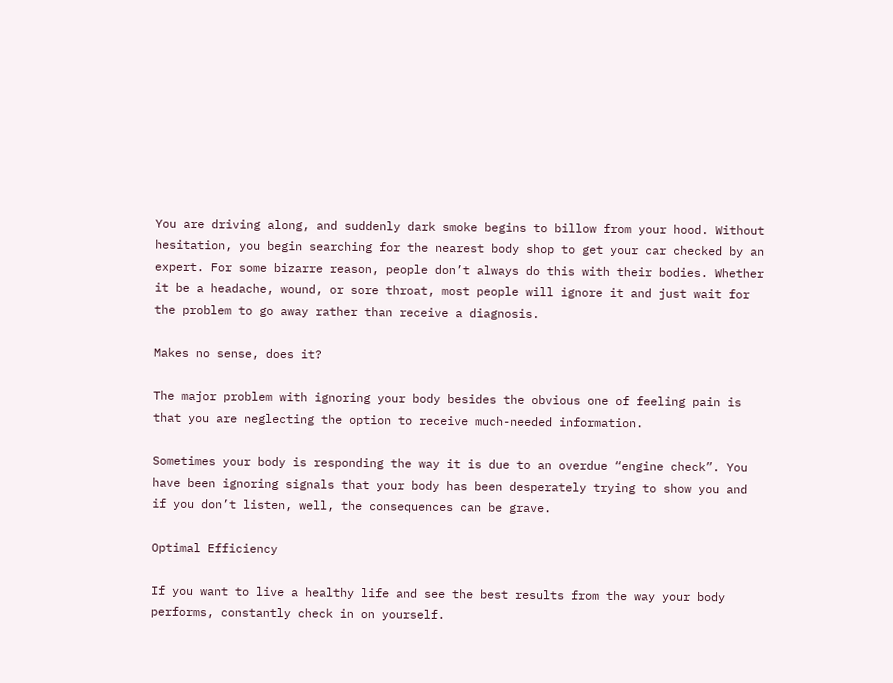You are driving along, and suddenly dark smoke begins to billow from your hood. Without hesitation, you begin searching for the nearest body shop to get your car checked by an expert. For some bizarre reason, people don’t always do this with their bodies. Whether it be a headache, wound, or sore throat, most people will ignore it and just wait for the problem to go away rather than receive a diagnosis.

Makes no sense, does it?

The major problem with ignoring your body besides the obvious one of feeling pain is that you are neglecting the option to receive much-needed information.

Sometimes your body is responding the way it is due to an overdue “engine check”. You have been ignoring signals that your body has been desperately trying to show you and if you don’t listen, well, the consequences can be grave.

Optimal Efficiency

If you want to live a healthy life and see the best results from the way your body performs, constantly check in on yourself.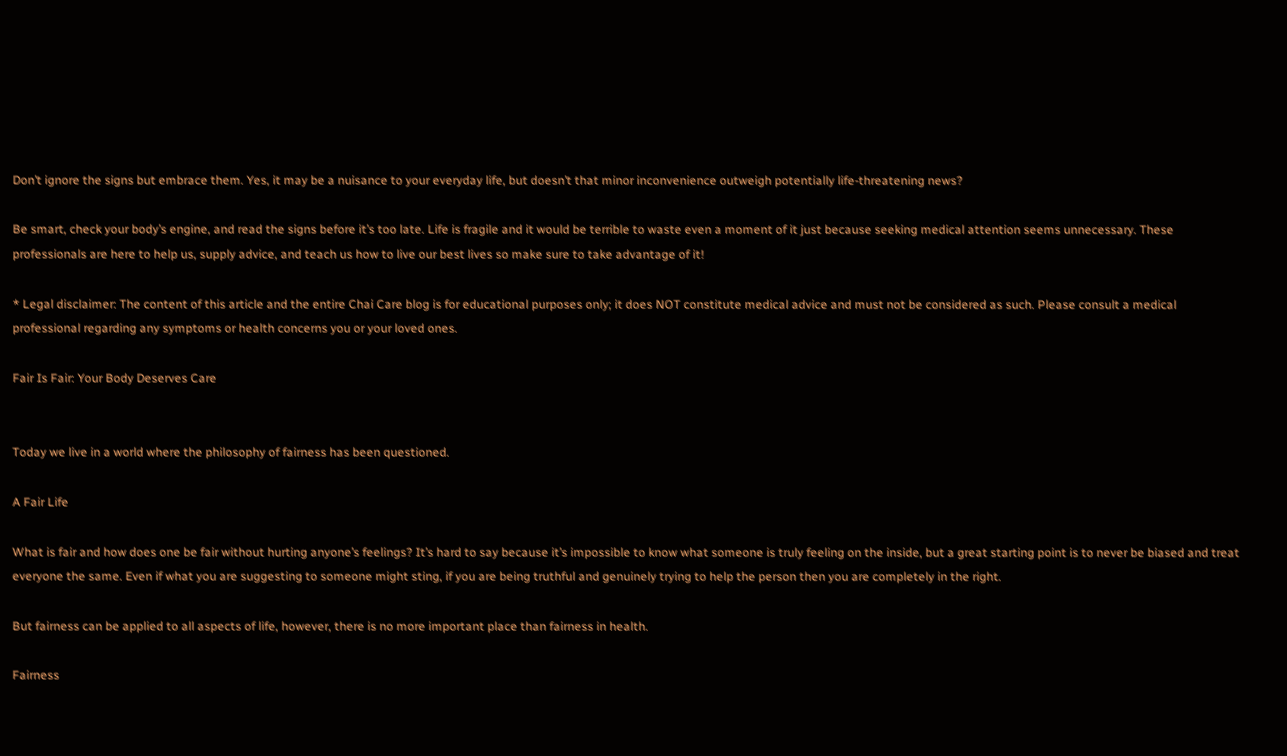Don’t ignore the signs but embrace them. Yes, it may be a nuisance to your everyday life, but doesn’t that minor inconvenience outweigh potentially life-threatening news?

Be smart, check your body’s engine, and read the signs before it’s too late. Life is fragile and it would be terrible to waste even a moment of it just because seeking medical attention seems unnecessary. These professionals are here to help us, supply advice, and teach us how to live our best lives so make sure to take advantage of it!

* Legal disclaimer: The content of this article and the entire Chai Care blog is for educational purposes only; it does NOT constitute medical advice and must not be considered as such. Please consult a medical professional regarding any symptoms or health concerns you or your loved ones.

Fair Is Fair: Your Body Deserves Care


Today we live in a world where the philosophy of fairness has been questioned.

A Fair Life

What is fair and how does one be fair without hurting anyone’s feelings? It’s hard to say because it’s impossible to know what someone is truly feeling on the inside, but a great starting point is to never be biased and treat everyone the same. Even if what you are suggesting to someone might sting, if you are being truthful and genuinely trying to help the person then you are completely in the right.

But fairness can be applied to all aspects of life, however, there is no more important place than fairness in health.

Fairness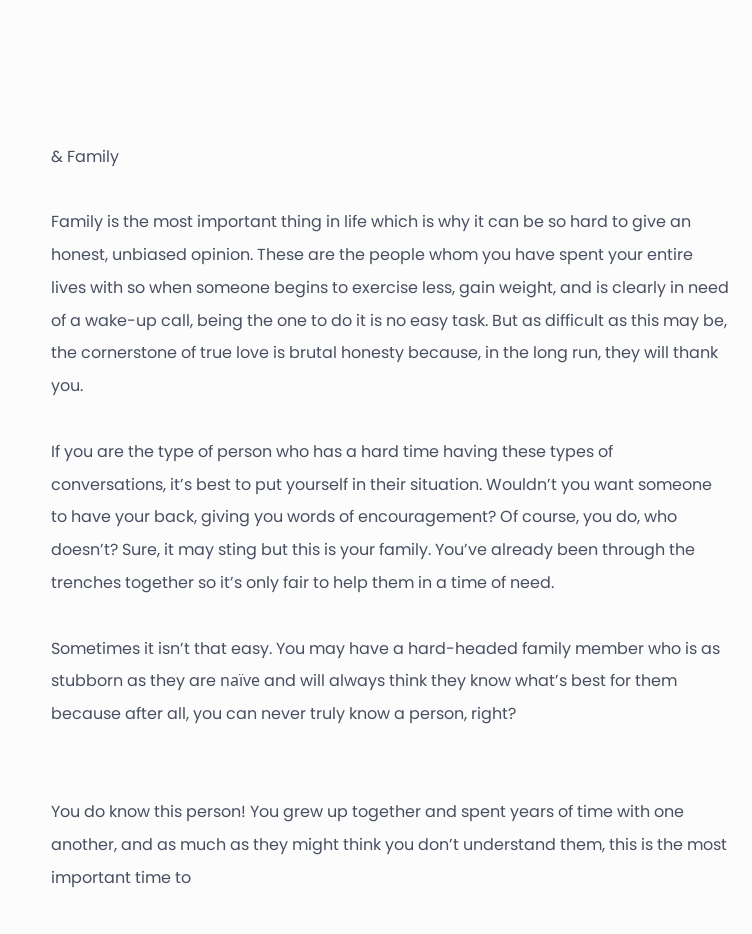& Family

Family is the most important thing in life which is why it can be so hard to give an honest, unbiased opinion. These are the people whom you have spent your entire lives with so when someone begins to exercise less, gain weight, and is clearly in need of a wake-up call, being the one to do it is no easy task. But as difficult as this may be, the cornerstone of true love is brutal honesty because, in the long run, they will thank you.

If you are the type of person who has a hard time having these types of conversations, it’s best to put yourself in their situation. Wouldn’t you want someone to have your back, giving you words of encouragement? Of course, you do, who doesn’t? Sure, it may sting but this is your family. You’ve already been through the trenches together so it’s only fair to help them in a time of need.

Sometimes it isn’t that easy. You may have a hard-headed family member who is as stubborn as they are naïve and will always think they know what’s best for them because after all, you can never truly know a person, right?


You do know this person! You grew up together and spent years of time with one another, and as much as they might think you don’t understand them, this is the most important time to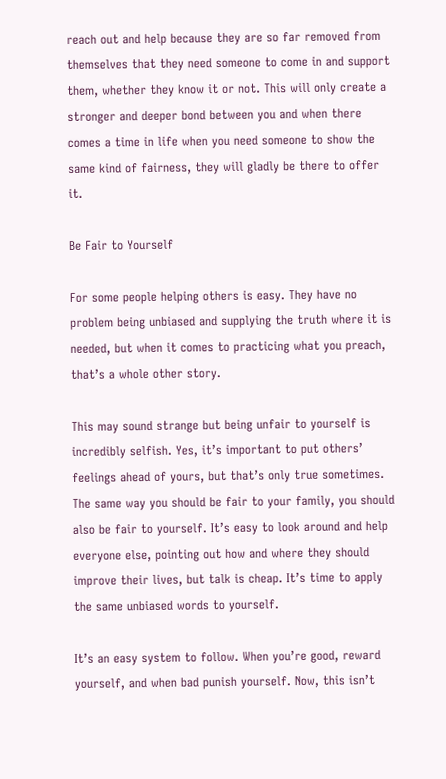reach out and help because they are so far removed from themselves that they need someone to come in and support them, whether they know it or not. This will only create a stronger and deeper bond between you and when there comes a time in life when you need someone to show the same kind of fairness, they will gladly be there to offer it.

Be Fair to Yourself

For some people helping others is easy. They have no problem being unbiased and supplying the truth where it is needed, but when it comes to practicing what you preach, that’s a whole other story.

This may sound strange but being unfair to yourself is incredibly selfish. Yes, it’s important to put others’ feelings ahead of yours, but that’s only true sometimes. The same way you should be fair to your family, you should also be fair to yourself. It’s easy to look around and help everyone else, pointing out how and where they should improve their lives, but talk is cheap. It’s time to apply the same unbiased words to yourself.

It’s an easy system to follow. When you’re good, reward yourself, and when bad punish yourself. Now, this isn’t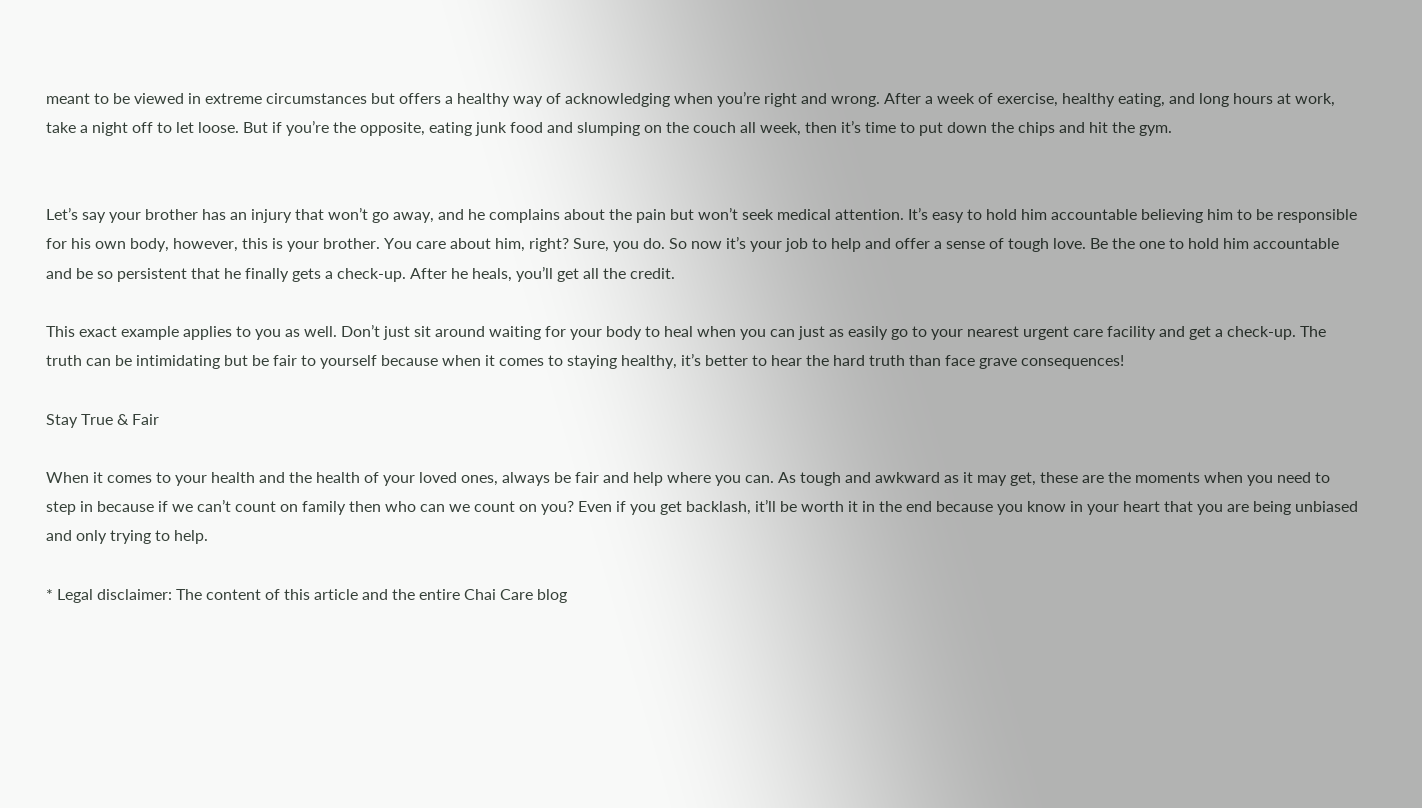meant to be viewed in extreme circumstances but offers a healthy way of acknowledging when you’re right and wrong. After a week of exercise, healthy eating, and long hours at work, take a night off to let loose. But if you’re the opposite, eating junk food and slumping on the couch all week, then it’s time to put down the chips and hit the gym.


Let’s say your brother has an injury that won’t go away, and he complains about the pain but won’t seek medical attention. It’s easy to hold him accountable believing him to be responsible for his own body, however, this is your brother. You care about him, right? Sure, you do. So now it’s your job to help and offer a sense of tough love. Be the one to hold him accountable and be so persistent that he finally gets a check-up. After he heals, you’ll get all the credit.

This exact example applies to you as well. Don’t just sit around waiting for your body to heal when you can just as easily go to your nearest urgent care facility and get a check-up. The truth can be intimidating but be fair to yourself because when it comes to staying healthy, it’s better to hear the hard truth than face grave consequences!

Stay True & Fair

When it comes to your health and the health of your loved ones, always be fair and help where you can. As tough and awkward as it may get, these are the moments when you need to step in because if we can’t count on family then who can we count on you? Even if you get backlash, it’ll be worth it in the end because you know in your heart that you are being unbiased and only trying to help.

* Legal disclaimer: The content of this article and the entire Chai Care blog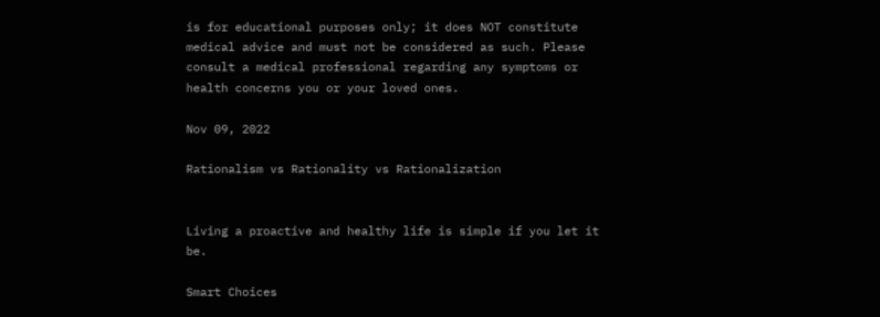is for educational purposes only; it does NOT constitute medical advice and must not be considered as such. Please consult a medical professional regarding any symptoms or health concerns you or your loved ones.

Nov 09, 2022

Rationalism vs Rationality vs Rationalization


Living a proactive and healthy life is simple if you let it be.

Smart Choices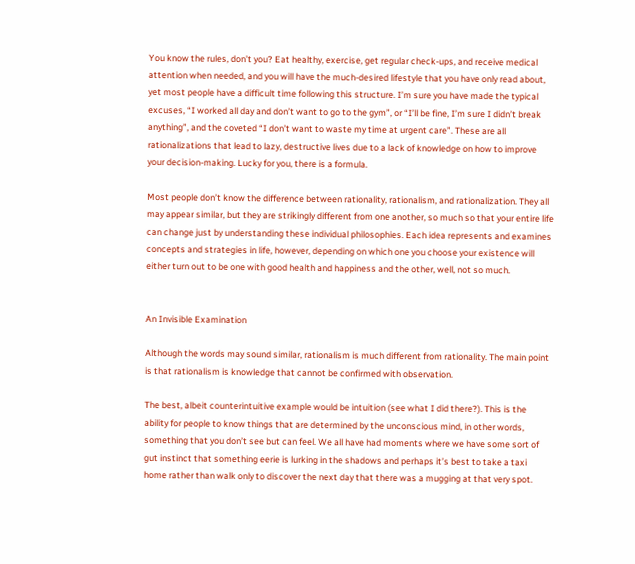You know the rules, don’t you? Eat healthy, exercise, get regular check-ups, and receive medical attention when needed, and you will have the much-desired lifestyle that you have only read about, yet most people have a difficult time following this structure. I’m sure you have made the typical excuses, “I worked all day and don’t want to go to the gym”, or “I’ll be fine, I’m sure I didn’t break anything”, and the coveted “I don’t want to waste my time at urgent care”. These are all rationalizations that lead to lazy, destructive lives due to a lack of knowledge on how to improve your decision-making. Lucky for you, there is a formula.

Most people don’t know the difference between rationality, rationalism, and rationalization. They all may appear similar, but they are strikingly different from one another, so much so that your entire life can change just by understanding these individual philosophies. Each idea represents and examines concepts and strategies in life, however, depending on which one you choose your existence will either turn out to be one with good health and happiness and the other, well, not so much.


An Invisible Examination

Although the words may sound similar, rationalism is much different from rationality. The main point is that rationalism is knowledge that cannot be confirmed with observation.

The best, albeit counterintuitive example would be intuition (see what I did there?). This is the ability for people to know things that are determined by the unconscious mind, in other words, something that you don’t see but can feel. We all have had moments where we have some sort of gut instinct that something eerie is lurking in the shadows and perhaps it’s best to take a taxi home rather than walk only to discover the next day that there was a mugging at that very spot.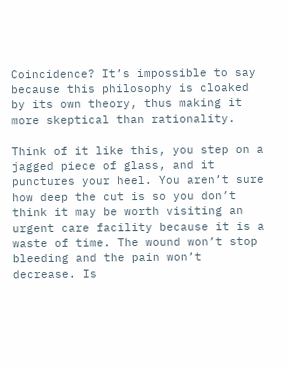Coincidence? It’s impossible to say because this philosophy is cloaked by its own theory, thus making it more skeptical than rationality.

Think of it like this, you step on a jagged piece of glass, and it punctures your heel. You aren’t sure how deep the cut is so you don’t think it may be worth visiting an urgent care facility because it is a waste of time. The wound won’t stop bleeding and the pain won’t decrease. Is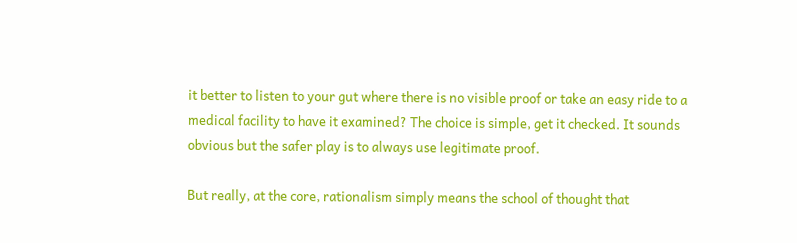it better to listen to your gut where there is no visible proof or take an easy ride to a medical facility to have it examined? The choice is simple, get it checked. It sounds obvious but the safer play is to always use legitimate proof.

But really, at the core, rationalism simply means the school of thought that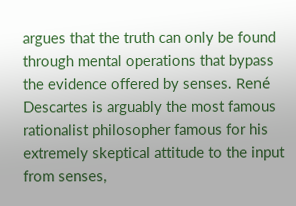argues that the truth can only be found through mental operations that bypass the evidence offered by senses. René Descartes is arguably the most famous rationalist philosopher famous for his extremely skeptical attitude to the input from senses,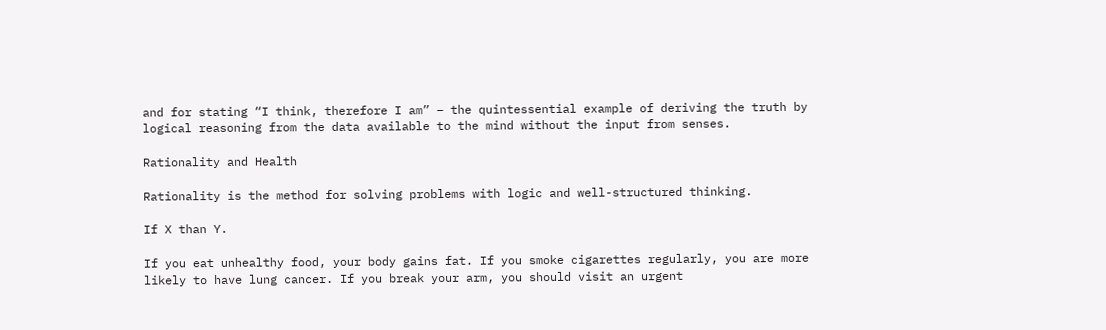and for stating “I think, therefore I am” – the quintessential example of deriving the truth by logical reasoning from the data available to the mind without the input from senses.

Rationality and Health

Rationality is the method for solving problems with logic and well-structured thinking.

If X than Y.

If you eat unhealthy food, your body gains fat. If you smoke cigarettes regularly, you are more likely to have lung cancer. If you break your arm, you should visit an urgent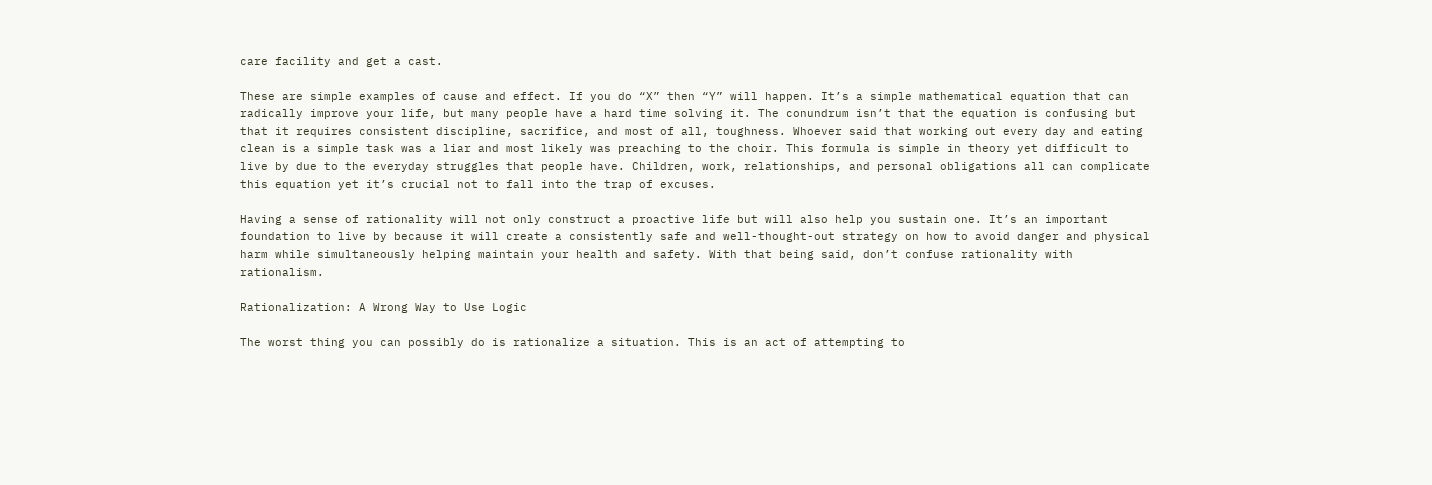care facility and get a cast.

These are simple examples of cause and effect. If you do “X” then “Y” will happen. It’s a simple mathematical equation that can radically improve your life, but many people have a hard time solving it. The conundrum isn’t that the equation is confusing but that it requires consistent discipline, sacrifice, and most of all, toughness. Whoever said that working out every day and eating clean is a simple task was a liar and most likely was preaching to the choir. This formula is simple in theory yet difficult to live by due to the everyday struggles that people have. Children, work, relationships, and personal obligations all can complicate this equation yet it’s crucial not to fall into the trap of excuses.

Having a sense of rationality will not only construct a proactive life but will also help you sustain one. It’s an important foundation to live by because it will create a consistently safe and well-thought-out strategy on how to avoid danger and physical harm while simultaneously helping maintain your health and safety. With that being said, don’t confuse rationality with rationalism.

Rationalization: A Wrong Way to Use Logic

The worst thing you can possibly do is rationalize a situation. This is an act of attempting to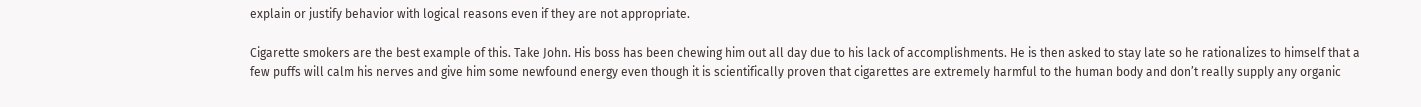explain or justify behavior with logical reasons even if they are not appropriate.

Cigarette smokers are the best example of this. Take John. His boss has been chewing him out all day due to his lack of accomplishments. He is then asked to stay late so he rationalizes to himself that a few puffs will calm his nerves and give him some newfound energy even though it is scientifically proven that cigarettes are extremely harmful to the human body and don’t really supply any organic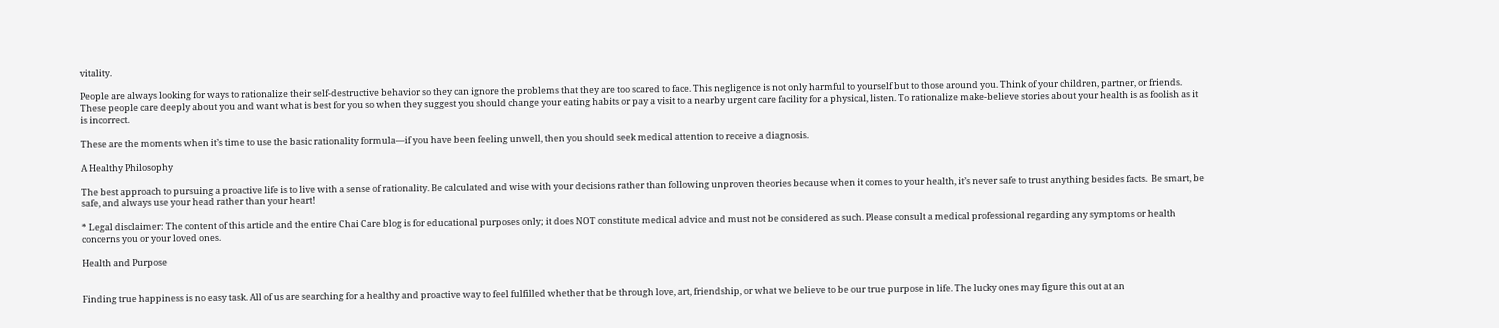vitality.

People are always looking for ways to rationalize their self-destructive behavior so they can ignore the problems that they are too scared to face. This negligence is not only harmful to yourself but to those around you. Think of your children, partner, or friends. These people care deeply about you and want what is best for you so when they suggest you should change your eating habits or pay a visit to a nearby urgent care facility for a physical, listen. To rationalize make-believe stories about your health is as foolish as it is incorrect.

These are the moments when it’s time to use the basic rationality formula—if you have been feeling unwell, then you should seek medical attention to receive a diagnosis.

A Healthy Philosophy

The best approach to pursuing a proactive life is to live with a sense of rationality. Be calculated and wise with your decisions rather than following unproven theories because when it comes to your health, it’s never safe to trust anything besides facts.  Be smart, be safe, and always use your head rather than your heart!

* Legal disclaimer: The content of this article and the entire Chai Care blog is for educational purposes only; it does NOT constitute medical advice and must not be considered as such. Please consult a medical professional regarding any symptoms or health concerns you or your loved ones.

Health and Purpose


Finding true happiness is no easy task. All of us are searching for a healthy and proactive way to feel fulfilled whether that be through love, art, friendship, or what we believe to be our true purpose in life. The lucky ones may figure this out at an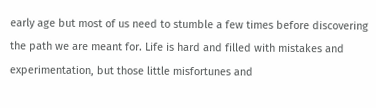early age but most of us need to stumble a few times before discovering the path we are meant for. Life is hard and filled with mistakes and experimentation, but those little misfortunes and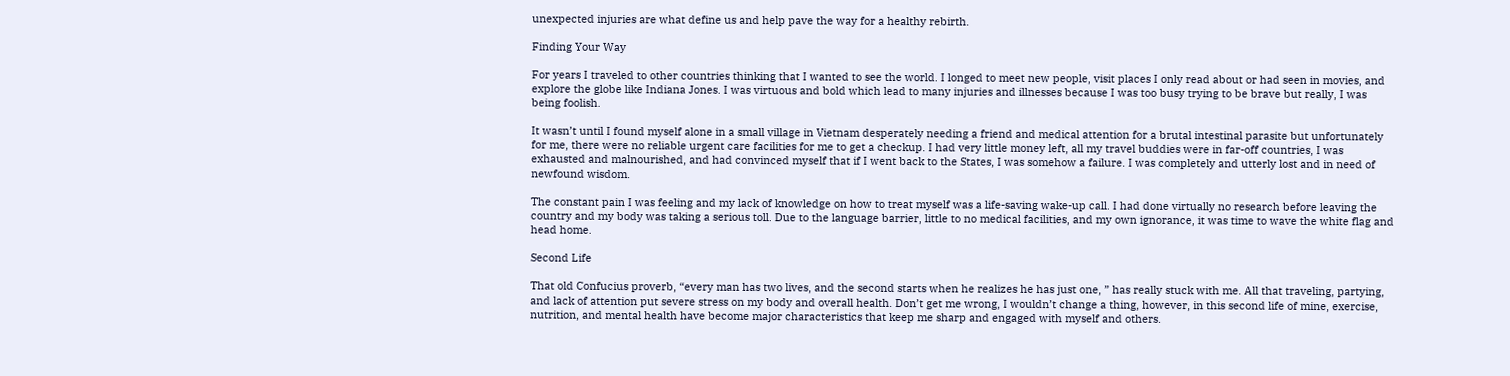unexpected injuries are what define us and help pave the way for a healthy rebirth.

Finding Your Way

For years I traveled to other countries thinking that I wanted to see the world. I longed to meet new people, visit places I only read about or had seen in movies, and explore the globe like Indiana Jones. I was virtuous and bold which lead to many injuries and illnesses because I was too busy trying to be brave but really, I was being foolish.

It wasn’t until I found myself alone in a small village in Vietnam desperately needing a friend and medical attention for a brutal intestinal parasite but unfortunately for me, there were no reliable urgent care facilities for me to get a checkup. I had very little money left, all my travel buddies were in far-off countries, I was exhausted and malnourished, and had convinced myself that if I went back to the States, I was somehow a failure. I was completely and utterly lost and in need of newfound wisdom.

The constant pain I was feeling and my lack of knowledge on how to treat myself was a life-saving wake-up call. I had done virtually no research before leaving the country and my body was taking a serious toll. Due to the language barrier, little to no medical facilities, and my own ignorance, it was time to wave the white flag and head home.

Second Life

That old Confucius proverb, “every man has two lives, and the second starts when he realizes he has just one, ” has really stuck with me. All that traveling, partying, and lack of attention put severe stress on my body and overall health. Don’t get me wrong, I wouldn’t change a thing, however, in this second life of mine, exercise, nutrition, and mental health have become major characteristics that keep me sharp and engaged with myself and others.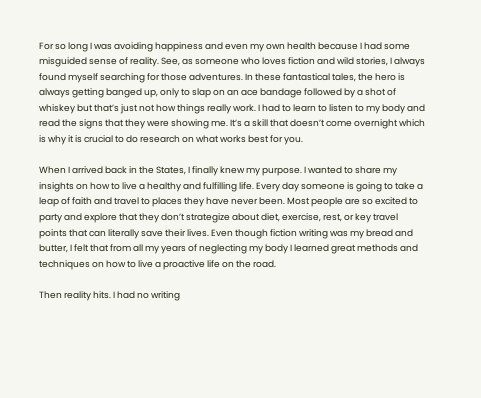For so long I was avoiding happiness and even my own health because I had some misguided sense of reality. See, as someone who loves fiction and wild stories, I always found myself searching for those adventures. In these fantastical tales, the hero is always getting banged up, only to slap on an ace bandage followed by a shot of whiskey but that’s just not how things really work. I had to learn to listen to my body and read the signs that they were showing me. It’s a skill that doesn’t come overnight which is why it is crucial to do research on what works best for you.

When I arrived back in the States, I finally knew my purpose. I wanted to share my insights on how to live a healthy and fulfilling life. Every day someone is going to take a leap of faith and travel to places they have never been. Most people are so excited to party and explore that they don’t strategize about diet, exercise, rest, or key travel points that can literally save their lives. Even though fiction writing was my bread and butter, I felt that from all my years of neglecting my body I learned great methods and techniques on how to live a proactive life on the road.

Then reality hits. I had no writing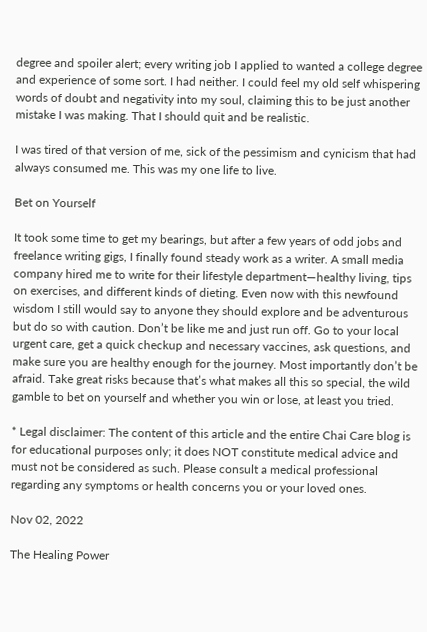degree and spoiler alert; every writing job I applied to wanted a college degree and experience of some sort. I had neither. I could feel my old self whispering words of doubt and negativity into my soul, claiming this to be just another mistake I was making. That I should quit and be realistic.

I was tired of that version of me, sick of the pessimism and cynicism that had always consumed me. This was my one life to live.

Bet on Yourself

It took some time to get my bearings, but after a few years of odd jobs and freelance writing gigs, I finally found steady work as a writer. A small media company hired me to write for their lifestyle department—healthy living, tips on exercises, and different kinds of dieting. Even now with this newfound wisdom I still would say to anyone they should explore and be adventurous but do so with caution. Don’t be like me and just run off. Go to your local urgent care, get a quick checkup and necessary vaccines, ask questions, and make sure you are healthy enough for the journey. Most importantly don’t be afraid. Take great risks because that’s what makes all this so special, the wild gamble to bet on yourself and whether you win or lose, at least you tried.

* Legal disclaimer: The content of this article and the entire Chai Care blog is for educational purposes only; it does NOT constitute medical advice and must not be considered as such. Please consult a medical professional regarding any symptoms or health concerns you or your loved ones.

Nov 02, 2022

The Healing Power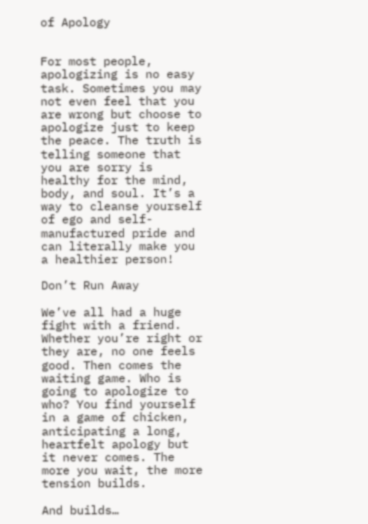of Apology


For most people, apologizing is no easy task. Sometimes you may not even feel that you are wrong but choose to apologize just to keep the peace. The truth is telling someone that you are sorry is healthy for the mind, body, and soul. It’s a way to cleanse yourself of ego and self-manufactured pride and can literally make you a healthier person!

Don’t Run Away

We’ve all had a huge fight with a friend. Whether you’re right or they are, no one feels good. Then comes the waiting game. Who is going to apologize to who? You find yourself in a game of chicken, anticipating a long, heartfelt apology but it never comes. The more you wait, the more tension builds.

And builds…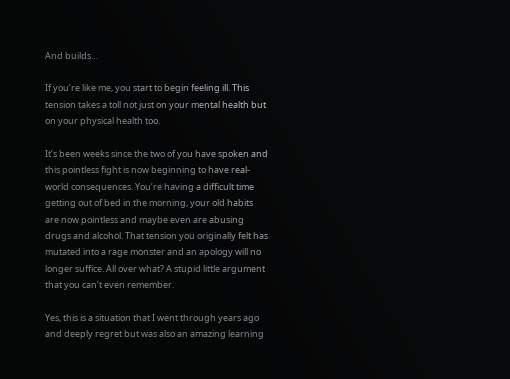And builds…

If you’re like me, you start to begin feeling ill. This tension takes a toll not just on your mental health but on your physical health too.

It’s been weeks since the two of you have spoken and this pointless fight is now beginning to have real-world consequences. You’re having a difficult time getting out of bed in the morning, your old habits are now pointless and maybe even are abusing drugs and alcohol. That tension you originally felt has mutated into a rage monster and an apology will no longer suffice. All over what? A stupid little argument that you can’t even remember.

Yes, this is a situation that I went through years ago and deeply regret but was also an amazing learning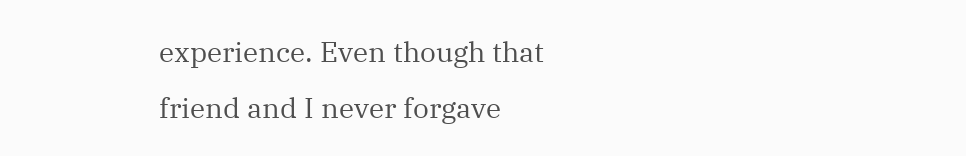experience. Even though that friend and I never forgave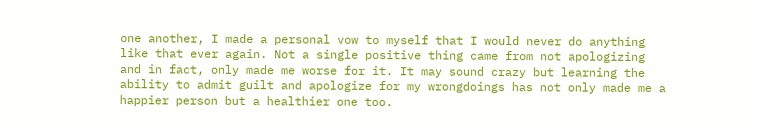one another, I made a personal vow to myself that I would never do anything like that ever again. Not a single positive thing came from not apologizing and in fact, only made me worse for it. It may sound crazy but learning the ability to admit guilt and apologize for my wrongdoings has not only made me a happier person but a healthier one too.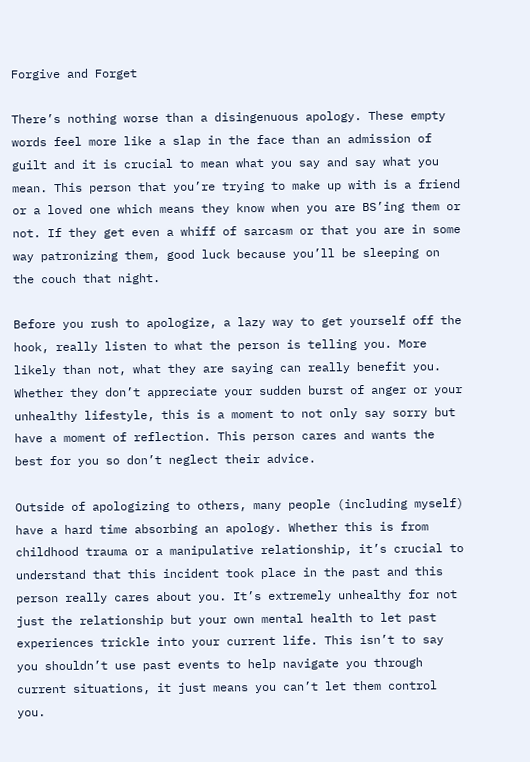Forgive and Forget

There’s nothing worse than a disingenuous apology. These empty words feel more like a slap in the face than an admission of guilt and it is crucial to mean what you say and say what you mean. This person that you’re trying to make up with is a friend or a loved one which means they know when you are BS’ing them or not. If they get even a whiff of sarcasm or that you are in some way patronizing them, good luck because you’ll be sleeping on the couch that night.

Before you rush to apologize, a lazy way to get yourself off the hook, really listen to what the person is telling you. More likely than not, what they are saying can really benefit you. Whether they don’t appreciate your sudden burst of anger or your unhealthy lifestyle, this is a moment to not only say sorry but have a moment of reflection. This person cares and wants the best for you so don’t neglect their advice.

Outside of apologizing to others, many people (including myself) have a hard time absorbing an apology. Whether this is from childhood trauma or a manipulative relationship, it’s crucial to understand that this incident took place in the past and this person really cares about you. It’s extremely unhealthy for not just the relationship but your own mental health to let past experiences trickle into your current life. This isn’t to say you shouldn’t use past events to help navigate you through current situations, it just means you can’t let them control you.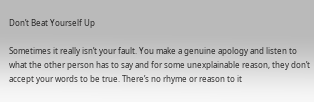Don’t Beat Yourself Up

Sometimes it really isn’t your fault. You make a genuine apology and listen to what the other person has to say and for some unexplainable reason, they don’t accept your words to be true. There’s no rhyme or reason to it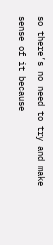so there’s no need to try and make sense of it because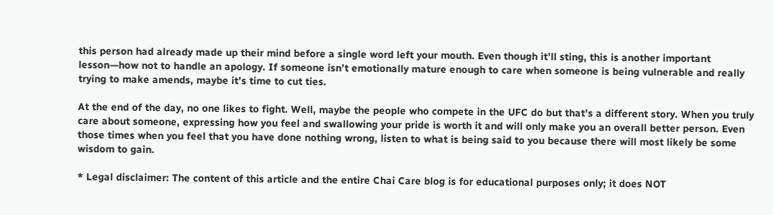this person had already made up their mind before a single word left your mouth. Even though it’ll sting, this is another important lesson—how not to handle an apology. If someone isn’t emotionally mature enough to care when someone is being vulnerable and really trying to make amends, maybe it’s time to cut ties.

At the end of the day, no one likes to fight. Well, maybe the people who compete in the UFC do but that’s a different story. When you truly care about someone, expressing how you feel and swallowing your pride is worth it and will only make you an overall better person. Even those times when you feel that you have done nothing wrong, listen to what is being said to you because there will most likely be some wisdom to gain.

* Legal disclaimer: The content of this article and the entire Chai Care blog is for educational purposes only; it does NOT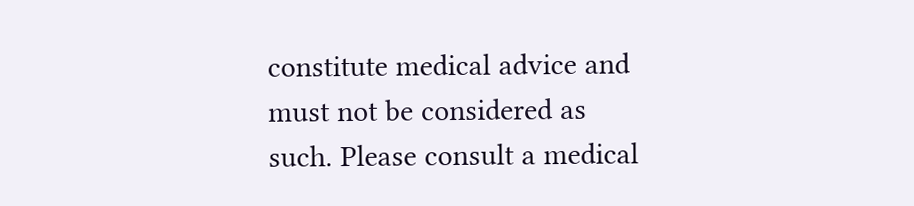constitute medical advice and must not be considered as such. Please consult a medical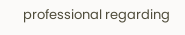professional regarding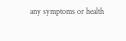any symptoms or health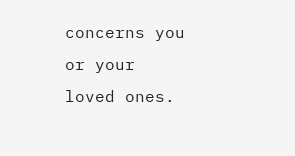concerns you or your loved ones.